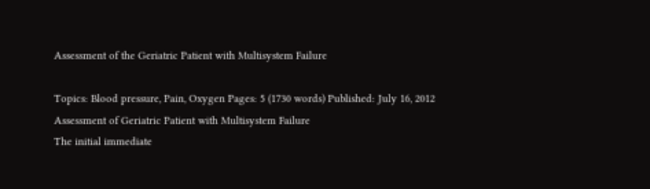Assessment of the Geriatric Patient with Multisystem Failure

Topics: Blood pressure, Pain, Oxygen Pages: 5 (1730 words) Published: July 16, 2012
Assessment of Geriatric Patient with Multisystem Failure
The initial immediate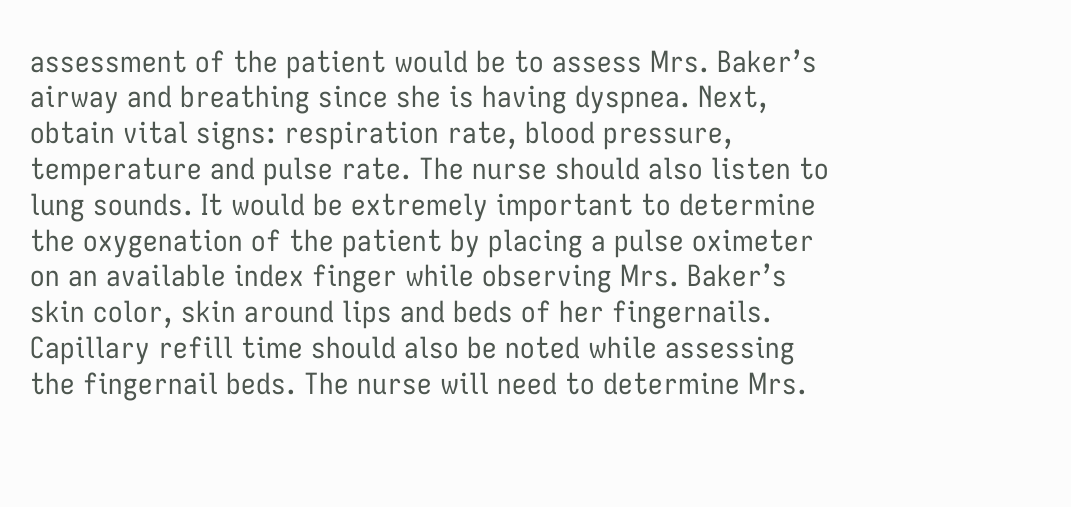assessment of the patient would be to assess Mrs. Baker’s airway and breathing since she is having dyspnea. Next, obtain vital signs: respiration rate, blood pressure, temperature and pulse rate. The nurse should also listen to lung sounds. It would be extremely important to determine the oxygenation of the patient by placing a pulse oximeter on an available index finger while observing Mrs. Baker’s skin color, skin around lips and beds of her fingernails. Capillary refill time should also be noted while assessing the fingernail beds. The nurse will need to determine Mrs.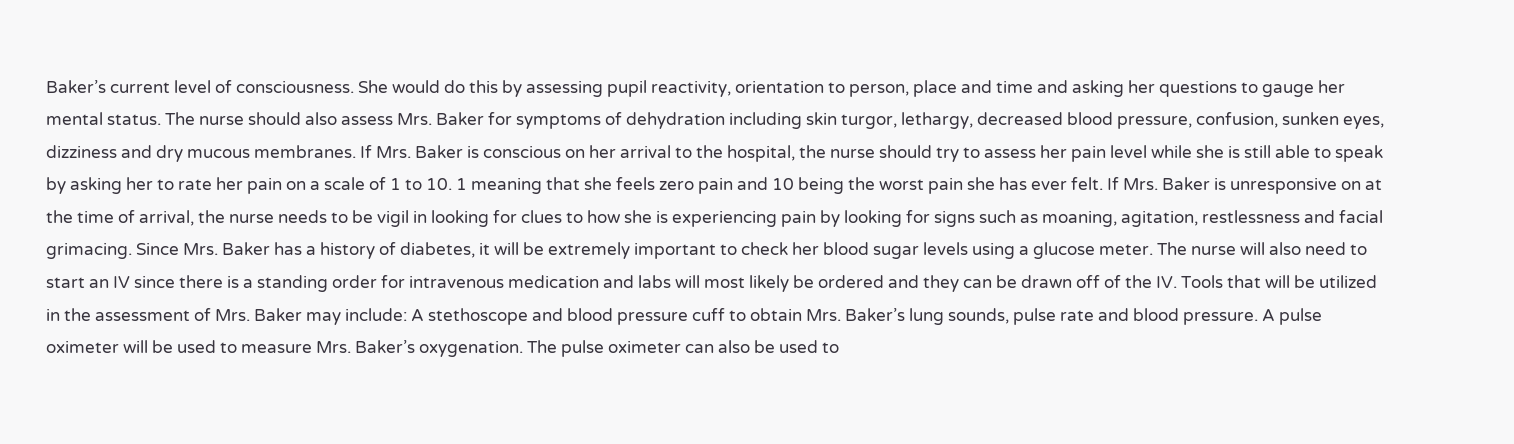Baker’s current level of consciousness. She would do this by assessing pupil reactivity, orientation to person, place and time and asking her questions to gauge her mental status. The nurse should also assess Mrs. Baker for symptoms of dehydration including skin turgor, lethargy, decreased blood pressure, confusion, sunken eyes, dizziness and dry mucous membranes. If Mrs. Baker is conscious on her arrival to the hospital, the nurse should try to assess her pain level while she is still able to speak by asking her to rate her pain on a scale of 1 to 10. 1 meaning that she feels zero pain and 10 being the worst pain she has ever felt. If Mrs. Baker is unresponsive on at the time of arrival, the nurse needs to be vigil in looking for clues to how she is experiencing pain by looking for signs such as moaning, agitation, restlessness and facial grimacing. Since Mrs. Baker has a history of diabetes, it will be extremely important to check her blood sugar levels using a glucose meter. The nurse will also need to start an IV since there is a standing order for intravenous medication and labs will most likely be ordered and they can be drawn off of the IV. Tools that will be utilized in the assessment of Mrs. Baker may include: A stethoscope and blood pressure cuff to obtain Mrs. Baker’s lung sounds, pulse rate and blood pressure. A pulse oximeter will be used to measure Mrs. Baker’s oxygenation. The pulse oximeter can also be used to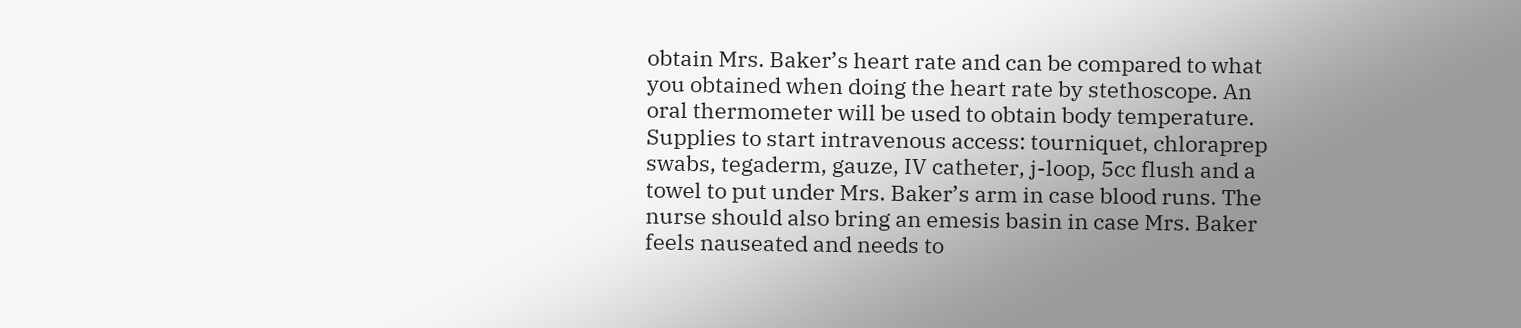obtain Mrs. Baker’s heart rate and can be compared to what you obtained when doing the heart rate by stethoscope. An oral thermometer will be used to obtain body temperature. Supplies to start intravenous access: tourniquet, chloraprep swabs, tegaderm, gauze, IV catheter, j-loop, 5cc flush and a towel to put under Mrs. Baker’s arm in case blood runs. The nurse should also bring an emesis basin in case Mrs. Baker feels nauseated and needs to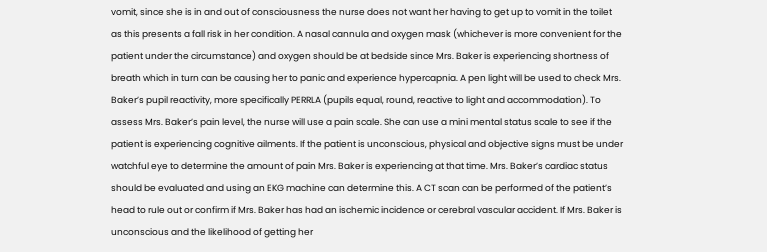vomit, since she is in and out of consciousness the nurse does not want her having to get up to vomit in the toilet as this presents a fall risk in her condition. A nasal cannula and oxygen mask (whichever is more convenient for the patient under the circumstance) and oxygen should be at bedside since Mrs. Baker is experiencing shortness of breath which in turn can be causing her to panic and experience hypercapnia. A pen light will be used to check Mrs. Baker’s pupil reactivity, more specifically PERRLA (pupils equal, round, reactive to light and accommodation). To assess Mrs. Baker’s pain level, the nurse will use a pain scale. She can use a mini mental status scale to see if the patient is experiencing cognitive ailments. If the patient is unconscious, physical and objective signs must be under watchful eye to determine the amount of pain Mrs. Baker is experiencing at that time. Mrs. Baker’s cardiac status should be evaluated and using an EKG machine can determine this. A CT scan can be performed of the patient’s head to rule out or confirm if Mrs. Baker has had an ischemic incidence or cerebral vascular accident. If Mrs. Baker is unconscious and the likelihood of getting her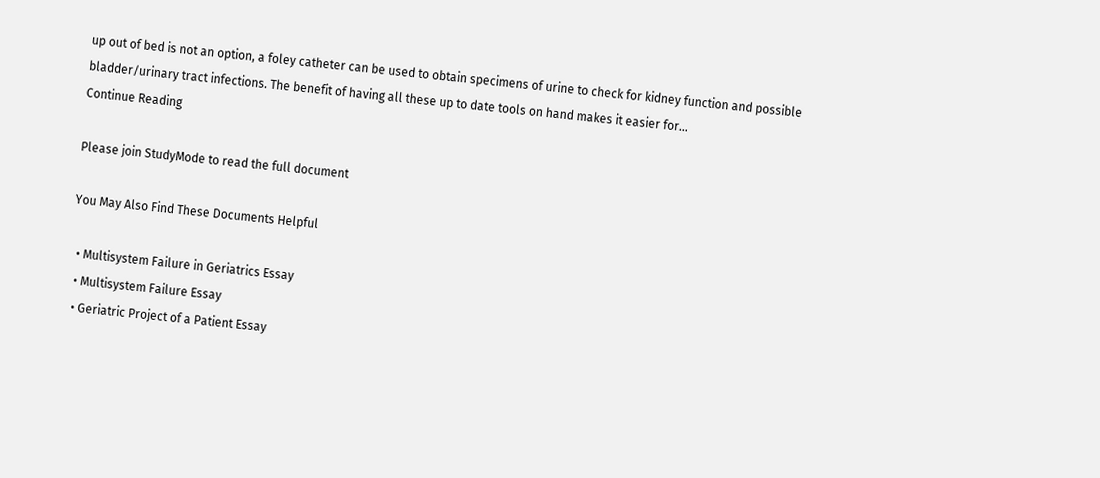up out of bed is not an option, a foley catheter can be used to obtain specimens of urine to check for kidney function and possible bladder/urinary tract infections. The benefit of having all these up to date tools on hand makes it easier for...
Continue Reading

Please join StudyMode to read the full document

You May Also Find These Documents Helpful

  • Multisystem Failure in Geriatrics Essay
  • Multisystem Failure Essay
  • Geriatric Project of a Patient Essay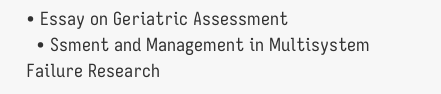• Essay on Geriatric Assessment
  • Ssment and Management in Multisystem Failure Research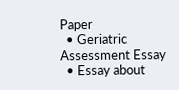Paper
  • Geriatric Assessment Essay
  • Essay about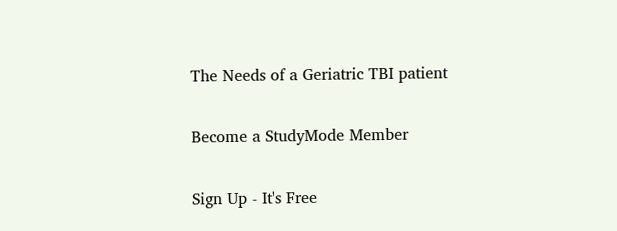The Needs of a Geriatric TBI patient

Become a StudyMode Member

Sign Up - It's Free